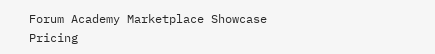Forum Academy Marketplace Showcase Pricing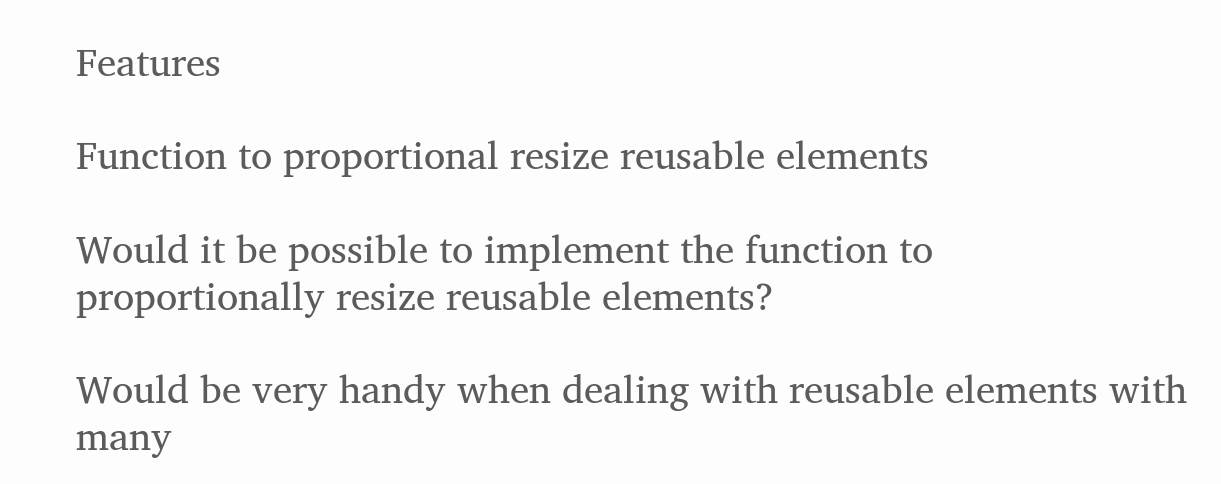Features

Function to proportional resize reusable elements

Would it be possible to implement the function to proportionally resize reusable elements?

Would be very handy when dealing with reusable elements with many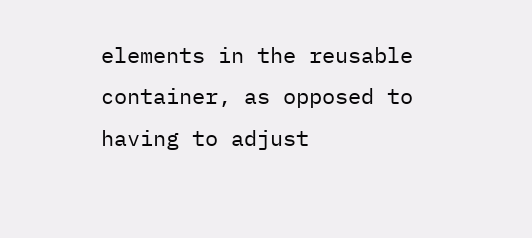elements in the reusable container, as opposed to having to adjust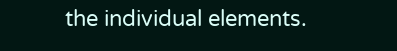the individual elements.